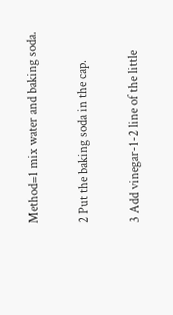Method=1 mix water and baking soda.

2 Put the baking soda in the cap.

3 Add vinegar-1-2 line of the little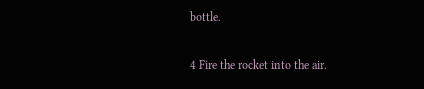bottle.

4 Fire the rocket into the air.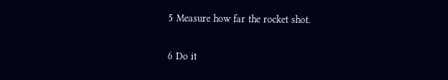5 Measure how far the rocket shot.

6 Do it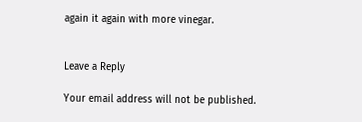again it again with more vinegar.


Leave a Reply

Your email address will not be published.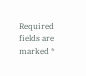Required fields are marked *